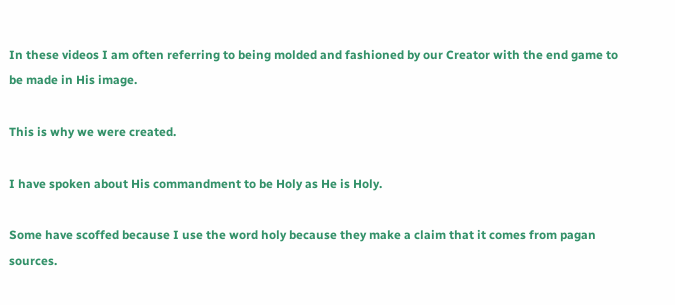In these videos I am often referring to being molded and fashioned by our Creator with the end game to be made in His image.

This is why we were created.

I have spoken about His commandment to be Holy as He is Holy.

Some have scoffed because I use the word holy because they make a claim that it comes from pagan sources.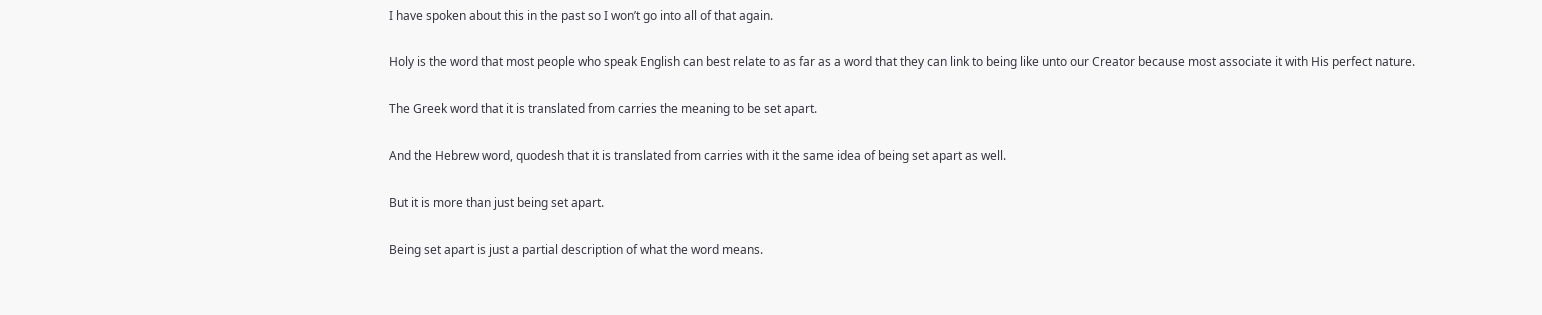I have spoken about this in the past so I won’t go into all of that again.

Holy is the word that most people who speak English can best relate to as far as a word that they can link to being like unto our Creator because most associate it with His perfect nature.

The Greek word that it is translated from carries the meaning to be set apart.

And the Hebrew word, quodesh that it is translated from carries with it the same idea of being set apart as well.

But it is more than just being set apart.

Being set apart is just a partial description of what the word means.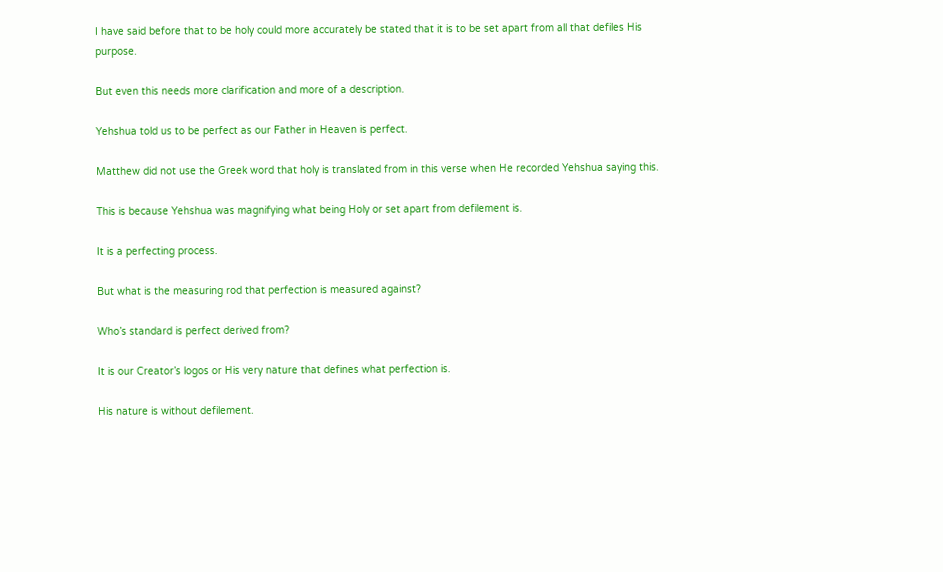I have said before that to be holy could more accurately be stated that it is to be set apart from all that defiles His purpose.

But even this needs more clarification and more of a description.

Yehshua told us to be perfect as our Father in Heaven is perfect.

Matthew did not use the Greek word that holy is translated from in this verse when He recorded Yehshua saying this.

This is because Yehshua was magnifying what being Holy or set apart from defilement is.

It is a perfecting process.

But what is the measuring rod that perfection is measured against?

Who’s standard is perfect derived from?

It is our Creator’s logos or His very nature that defines what perfection is.

His nature is without defilement.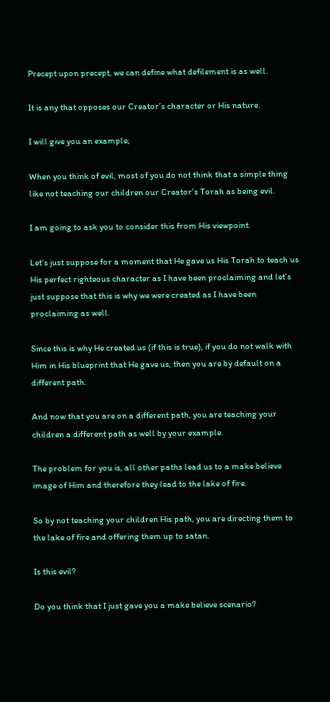Precept upon precept, we can define what defilement is as well.

It is any that opposes our Creator’s character or His nature.

I will give you an example;

When you think of evil, most of you do not think that a simple thing like not teaching our children our Creator’s Torah as being evil.

I am going to ask you to consider this from His viewpoint.

Let’s just suppose for a moment that He gave us His Torah to teach us His perfect righteous character as I have been proclaiming and let’s just suppose that this is why we were created as I have been proclaiming as well.

Since this is why He created us (if this is true), if you do not walk with Him in His blueprint that He gave us, then you are by default on a different path.

And now that you are on a different path, you are teaching your children a different path as well by your example.

The problem for you is, all other paths lead us to a make believe image of Him and therefore they lead to the lake of fire.

So by not teaching your children His path, you are directing them to the lake of fire and offering them up to satan.

Is this evil?

Do you think that I just gave you a make believe scenario?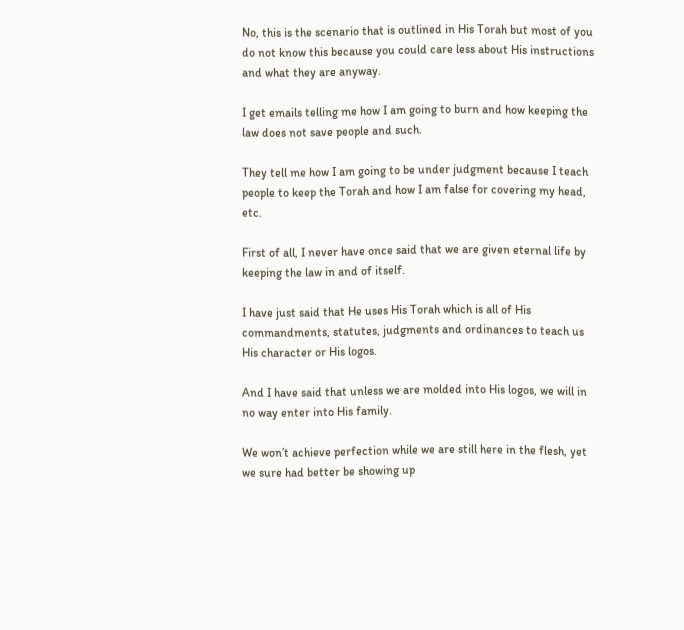No, this is the scenario that is outlined in His Torah but most of you do not know this because you could care less about His instructions and what they are anyway.

I get emails telling me how I am going to burn and how keeping the law does not save people and such.

They tell me how I am going to be under judgment because I teach people to keep the Torah and how I am false for covering my head, etc.

First of all, I never have once said that we are given eternal life by keeping the law in and of itself.

I have just said that He uses His Torah which is all of His commandments, statutes, judgments and ordinances to teach us His character or His logos.

And I have said that unless we are molded into His logos, we will in no way enter into His family.

We won’t achieve perfection while we are still here in the flesh, yet we sure had better be showing up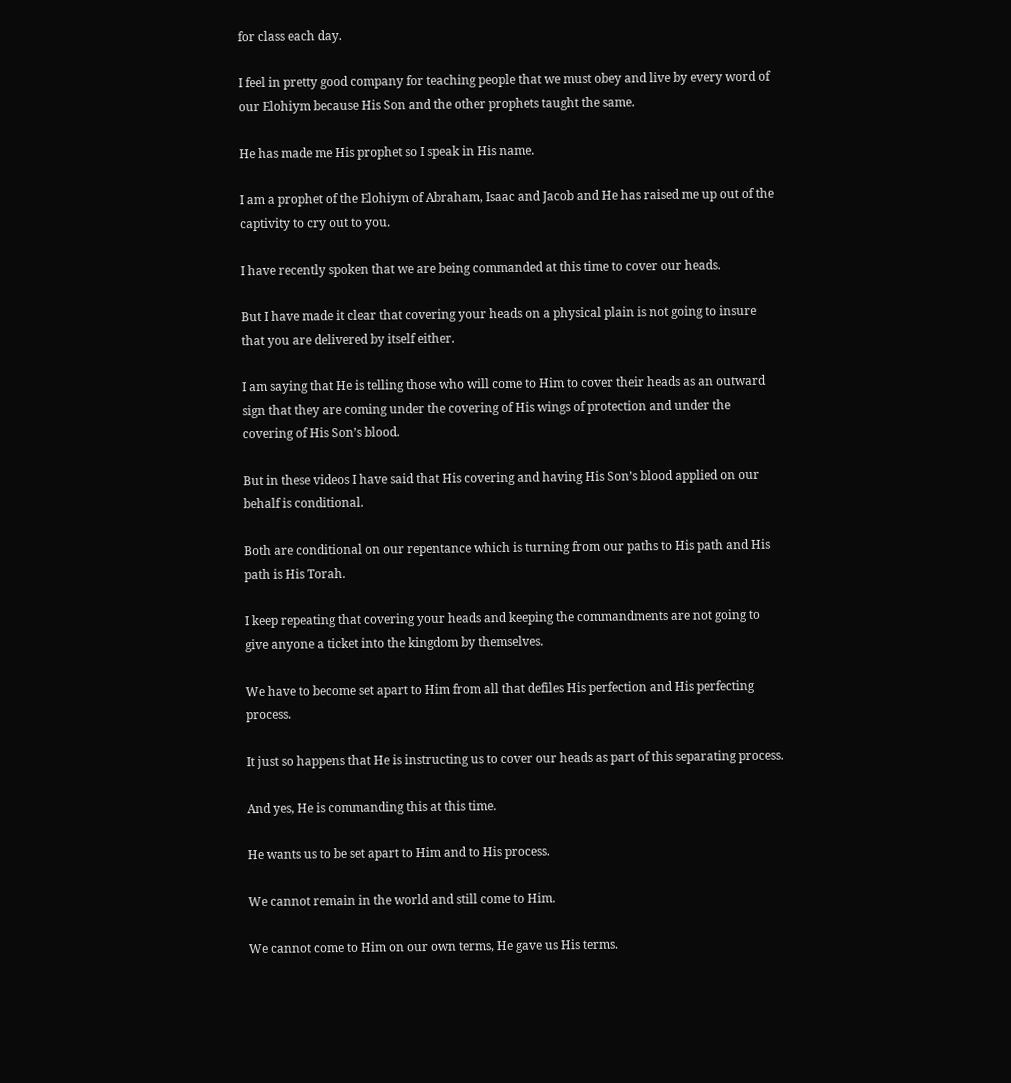for class each day.

I feel in pretty good company for teaching people that we must obey and live by every word of our Elohiym because His Son and the other prophets taught the same.

He has made me His prophet so I speak in His name.

I am a prophet of the Elohiym of Abraham, Isaac and Jacob and He has raised me up out of the captivity to cry out to you.

I have recently spoken that we are being commanded at this time to cover our heads.

But I have made it clear that covering your heads on a physical plain is not going to insure that you are delivered by itself either.

I am saying that He is telling those who will come to Him to cover their heads as an outward sign that they are coming under the covering of His wings of protection and under the covering of His Son’s blood.

But in these videos I have said that His covering and having His Son’s blood applied on our behalf is conditional.

Both are conditional on our repentance which is turning from our paths to His path and His path is His Torah.

I keep repeating that covering your heads and keeping the commandments are not going to give anyone a ticket into the kingdom by themselves.

We have to become set apart to Him from all that defiles His perfection and His perfecting process.

It just so happens that He is instructing us to cover our heads as part of this separating process.

And yes, He is commanding this at this time.

He wants us to be set apart to Him and to His process.

We cannot remain in the world and still come to Him.

We cannot come to Him on our own terms, He gave us His terms.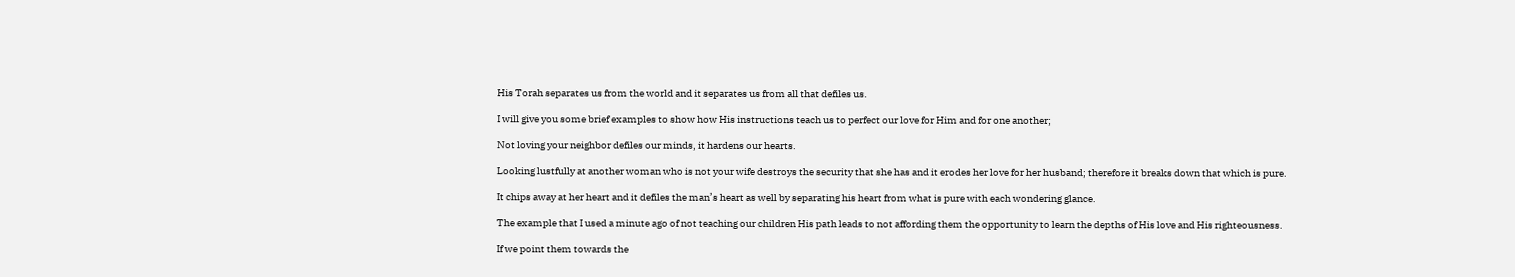His Torah separates us from the world and it separates us from all that defiles us.

I will give you some brief examples to show how His instructions teach us to perfect our love for Him and for one another;

Not loving your neighbor defiles our minds, it hardens our hearts.

Looking lustfully at another woman who is not your wife destroys the security that she has and it erodes her love for her husband; therefore it breaks down that which is pure.

It chips away at her heart and it defiles the man’s heart as well by separating his heart from what is pure with each wondering glance.

The example that I used a minute ago of not teaching our children His path leads to not affording them the opportunity to learn the depths of His love and His righteousness.

If we point them towards the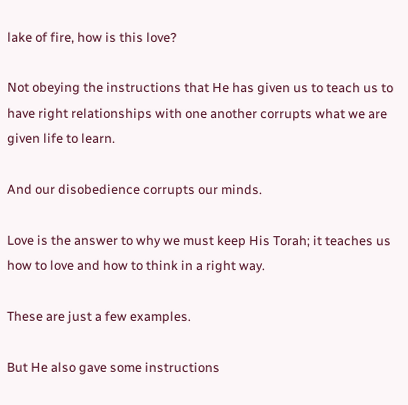lake of fire, how is this love?

Not obeying the instructions that He has given us to teach us to have right relationships with one another corrupts what we are given life to learn.

And our disobedience corrupts our minds.

Love is the answer to why we must keep His Torah; it teaches us how to love and how to think in a right way.

These are just a few examples.

But He also gave some instructions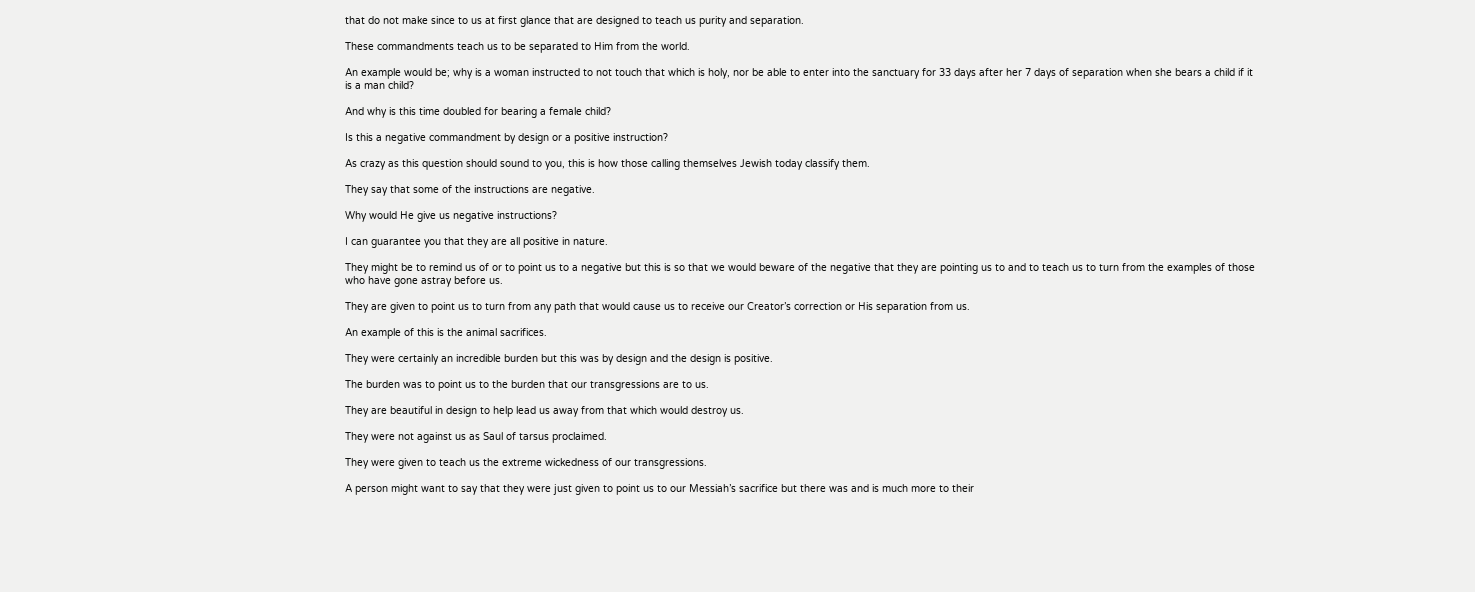that do not make since to us at first glance that are designed to teach us purity and separation.

These commandments teach us to be separated to Him from the world.

An example would be; why is a woman instructed to not touch that which is holy, nor be able to enter into the sanctuary for 33 days after her 7 days of separation when she bears a child if it is a man child?

And why is this time doubled for bearing a female child?

Is this a negative commandment by design or a positive instruction?

As crazy as this question should sound to you, this is how those calling themselves Jewish today classify them.

They say that some of the instructions are negative.

Why would He give us negative instructions?

I can guarantee you that they are all positive in nature.

They might be to remind us of or to point us to a negative but this is so that we would beware of the negative that they are pointing us to and to teach us to turn from the examples of those who have gone astray before us.

They are given to point us to turn from any path that would cause us to receive our Creator’s correction or His separation from us.

An example of this is the animal sacrifices.

They were certainly an incredible burden but this was by design and the design is positive.

The burden was to point us to the burden that our transgressions are to us.

They are beautiful in design to help lead us away from that which would destroy us.

They were not against us as Saul of tarsus proclaimed.

They were given to teach us the extreme wickedness of our transgressions.

A person might want to say that they were just given to point us to our Messiah’s sacrifice but there was and is much more to their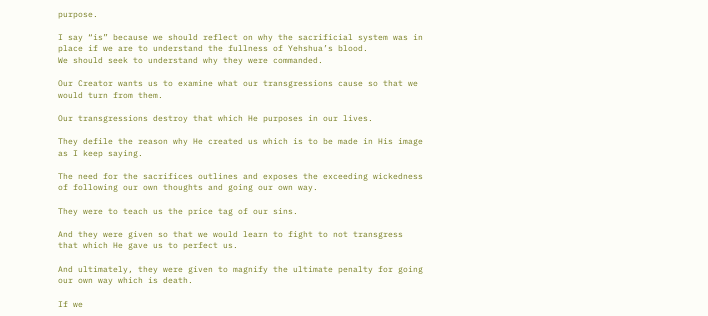purpose.

I say “is” because we should reflect on why the sacrificial system was in place if we are to understand the fullness of Yehshua’s blood.
We should seek to understand why they were commanded.

Our Creator wants us to examine what our transgressions cause so that we would turn from them.

Our transgressions destroy that which He purposes in our lives.

They defile the reason why He created us which is to be made in His image as I keep saying.

The need for the sacrifices outlines and exposes the exceeding wickedness of following our own thoughts and going our own way.

They were to teach us the price tag of our sins.

And they were given so that we would learn to fight to not transgress that which He gave us to perfect us.

And ultimately, they were given to magnify the ultimate penalty for going our own way which is death.

If we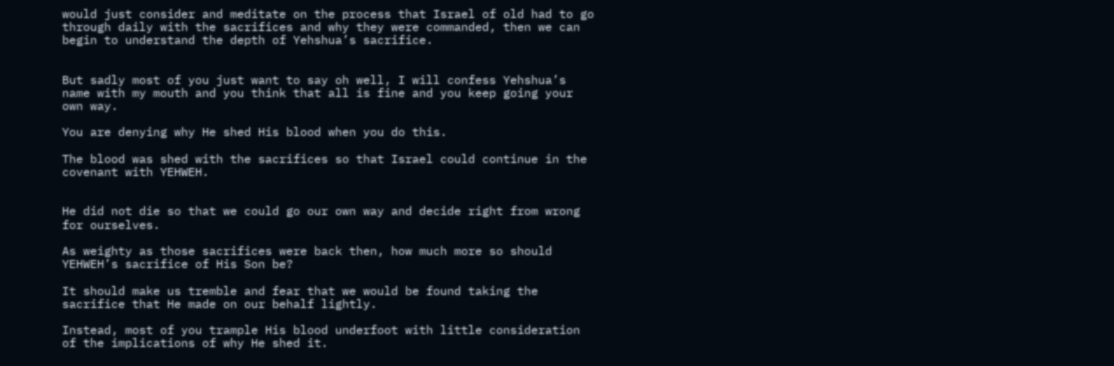would just consider and meditate on the process that Israel of old had to go through daily with the sacrifices and why they were commanded, then we can begin to understand the depth of Yehshua’s sacrifice.


But sadly most of you just want to say oh well, I will confess Yehshua’s name with my mouth and you think that all is fine and you keep going your own way.

You are denying why He shed His blood when you do this.

The blood was shed with the sacrifices so that Israel could continue in the covenant with YEHWEH.


He did not die so that we could go our own way and decide right from wrong for ourselves.

As weighty as those sacrifices were back then, how much more so should YEHWEH’s sacrifice of His Son be?

It should make us tremble and fear that we would be found taking the sacrifice that He made on our behalf lightly.

Instead, most of you trample His blood underfoot with little consideration of the implications of why He shed it.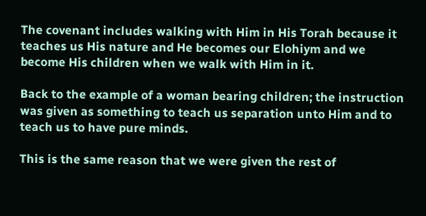The covenant includes walking with Him in His Torah because it teaches us His nature and He becomes our Elohiym and we become His children when we walk with Him in it.

Back to the example of a woman bearing children; the instruction was given as something to teach us separation unto Him and to teach us to have pure minds.

This is the same reason that we were given the rest of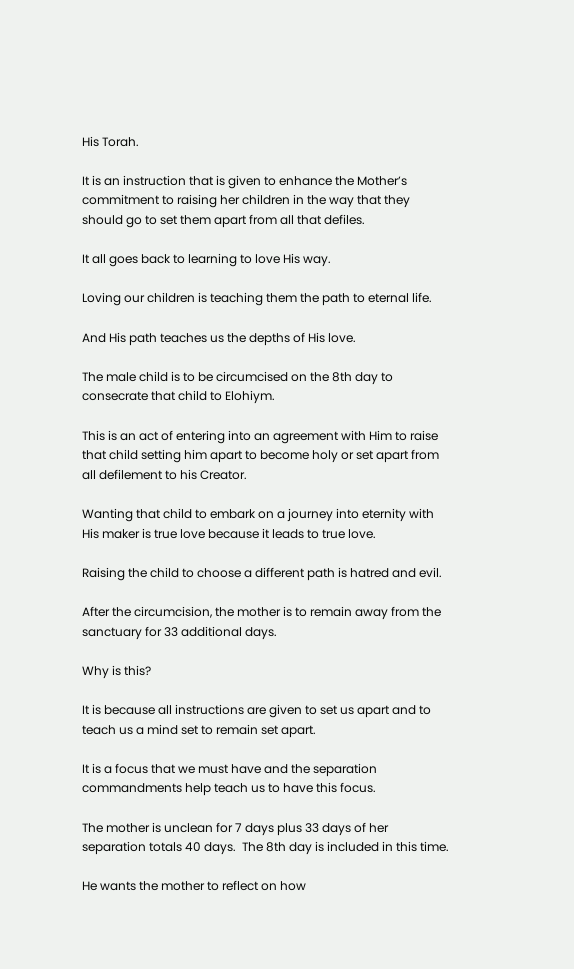His Torah.

It is an instruction that is given to enhance the Mother’s commitment to raising her children in the way that they should go to set them apart from all that defiles.

It all goes back to learning to love His way.

Loving our children is teaching them the path to eternal life.

And His path teaches us the depths of His love.

The male child is to be circumcised on the 8th day to consecrate that child to Elohiym.

This is an act of entering into an agreement with Him to raise that child setting him apart to become holy or set apart from all defilement to his Creator.

Wanting that child to embark on a journey into eternity with His maker is true love because it leads to true love.

Raising the child to choose a different path is hatred and evil.

After the circumcision, the mother is to remain away from the sanctuary for 33 additional days.

Why is this?

It is because all instructions are given to set us apart and to teach us a mind set to remain set apart.

It is a focus that we must have and the separation commandments help teach us to have this focus.

The mother is unclean for 7 days plus 33 days of her separation totals 40 days.  The 8th day is included in this time.

He wants the mother to reflect on how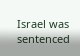Israel was sentenced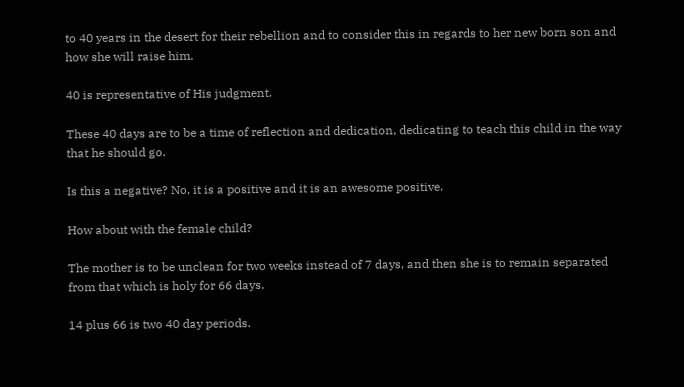to 40 years in the desert for their rebellion and to consider this in regards to her new born son and how she will raise him.

40 is representative of His judgment.

These 40 days are to be a time of reflection and dedication, dedicating to teach this child in the way that he should go.

Is this a negative? No, it is a positive and it is an awesome positive.

How about with the female child?

The mother is to be unclean for two weeks instead of 7 days, and then she is to remain separated from that which is holy for 66 days.

14 plus 66 is two 40 day periods.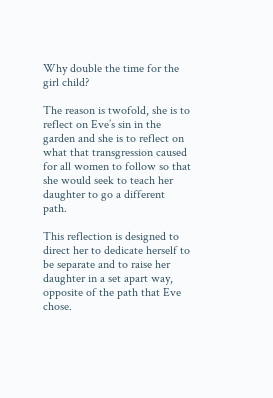Why double the time for the girl child?

The reason is twofold, she is to reflect on Eve’s sin in the garden and she is to reflect on what that transgression caused for all women to follow so that she would seek to teach her daughter to go a different path.

This reflection is designed to direct her to dedicate herself to be separate and to raise her daughter in a set apart way, opposite of the path that Eve chose.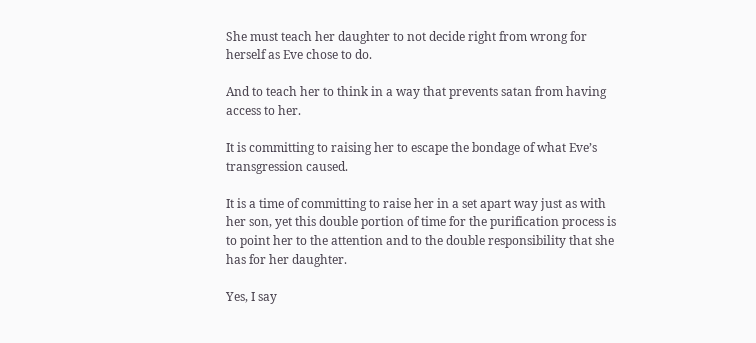She must teach her daughter to not decide right from wrong for herself as Eve chose to do.

And to teach her to think in a way that prevents satan from having access to her.

It is committing to raising her to escape the bondage of what Eve’s transgression caused.

It is a time of committing to raise her in a set apart way just as with her son, yet this double portion of time for the purification process is to point her to the attention and to the double responsibility that she has for her daughter.

Yes, I say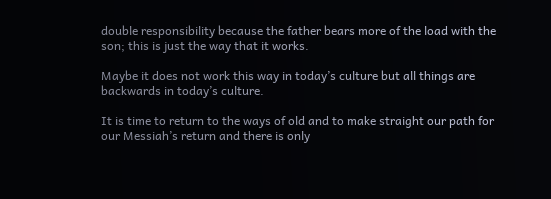double responsibility because the father bears more of the load with the son; this is just the way that it works.

Maybe it does not work this way in today’s culture but all things are backwards in today’s culture.

It is time to return to the ways of old and to make straight our path for our Messiah’s return and there is only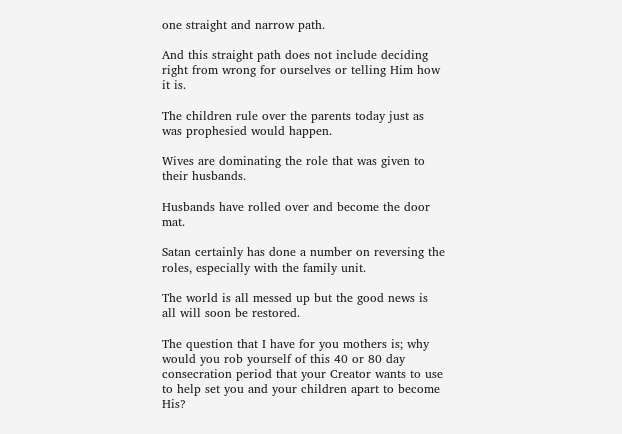one straight and narrow path.

And this straight path does not include deciding right from wrong for ourselves or telling Him how it is.

The children rule over the parents today just as was prophesied would happen.

Wives are dominating the role that was given to their husbands.

Husbands have rolled over and become the door mat.

Satan certainly has done a number on reversing the roles, especially with the family unit.

The world is all messed up but the good news is all will soon be restored.

The question that I have for you mothers is; why would you rob yourself of this 40 or 80 day consecration period that your Creator wants to use to help set you and your children apart to become His?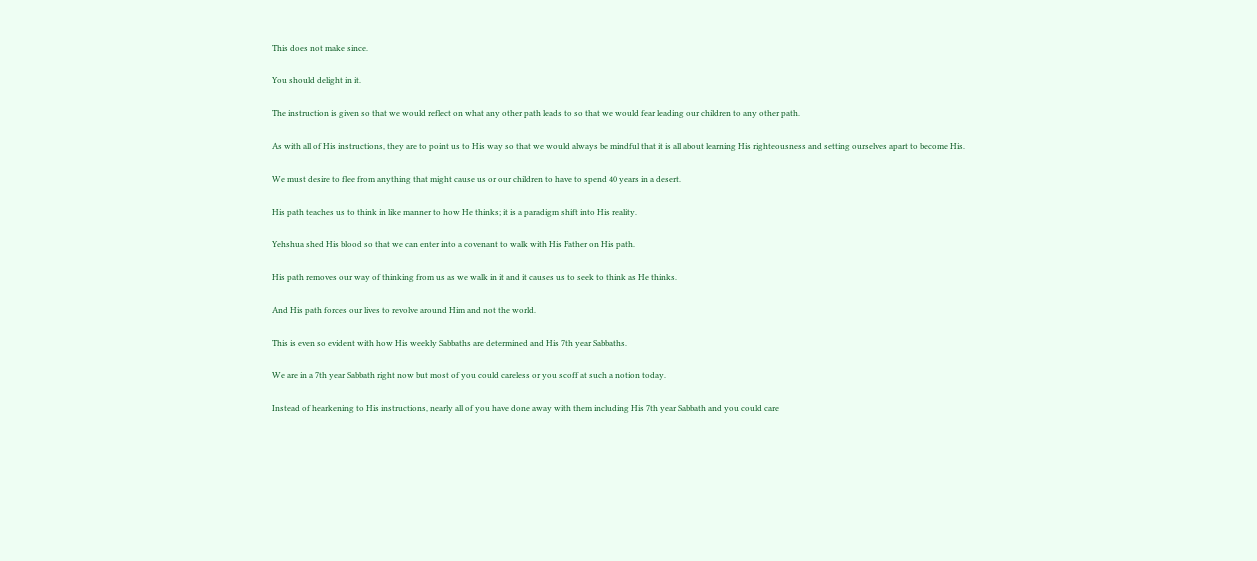This does not make since.

You should delight in it.

The instruction is given so that we would reflect on what any other path leads to so that we would fear leading our children to any other path.

As with all of His instructions, they are to point us to His way so that we would always be mindful that it is all about learning His righteousness and setting ourselves apart to become His.

We must desire to flee from anything that might cause us or our children to have to spend 40 years in a desert.

His path teaches us to think in like manner to how He thinks; it is a paradigm shift into His reality.

Yehshua shed His blood so that we can enter into a covenant to walk with His Father on His path.

His path removes our way of thinking from us as we walk in it and it causes us to seek to think as He thinks.

And His path forces our lives to revolve around Him and not the world.

This is even so evident with how His weekly Sabbaths are determined and His 7th year Sabbaths.

We are in a 7th year Sabbath right now but most of you could careless or you scoff at such a notion today.

Instead of hearkening to His instructions, nearly all of you have done away with them including His 7th year Sabbath and you could care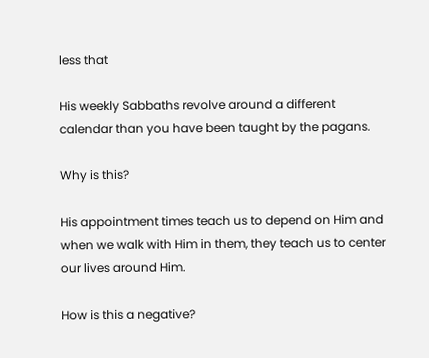less that

His weekly Sabbaths revolve around a different calendar than you have been taught by the pagans.

Why is this?

His appointment times teach us to depend on Him and when we walk with Him in them, they teach us to center our lives around Him.

How is this a negative?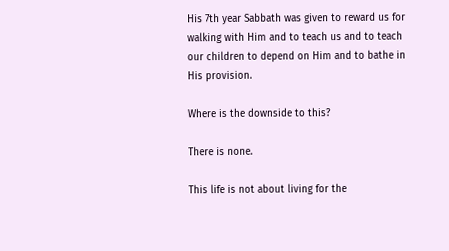His 7th year Sabbath was given to reward us for walking with Him and to teach us and to teach our children to depend on Him and to bathe in His provision.

Where is the downside to this?

There is none.

This life is not about living for the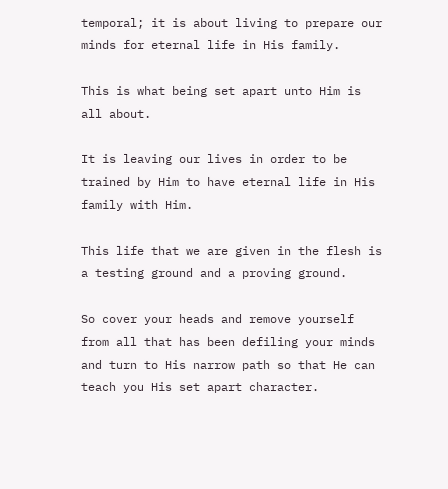temporal; it is about living to prepare our minds for eternal life in His family.

This is what being set apart unto Him is all about.

It is leaving our lives in order to be trained by Him to have eternal life in His family with Him.

This life that we are given in the flesh is a testing ground and a proving ground.

So cover your heads and remove yourself from all that has been defiling your minds and turn to His narrow path so that He can teach you His set apart character.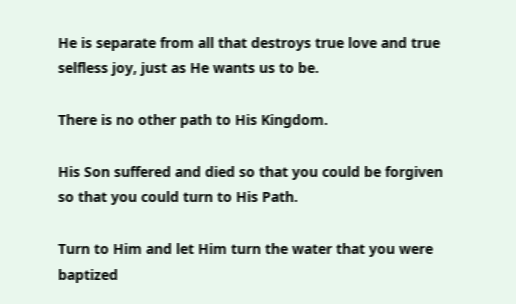He is separate from all that destroys true love and true selfless joy, just as He wants us to be.

There is no other path to His Kingdom.

His Son suffered and died so that you could be forgiven so that you could turn to His Path.

Turn to Him and let Him turn the water that you were baptized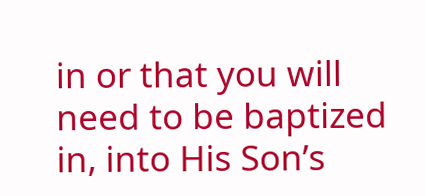in or that you will need to be baptized in, into His Son’s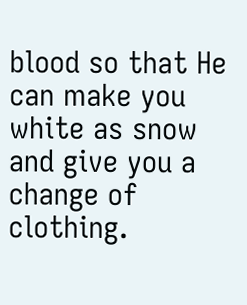blood so that He can make you white as snow and give you a change of clothing.